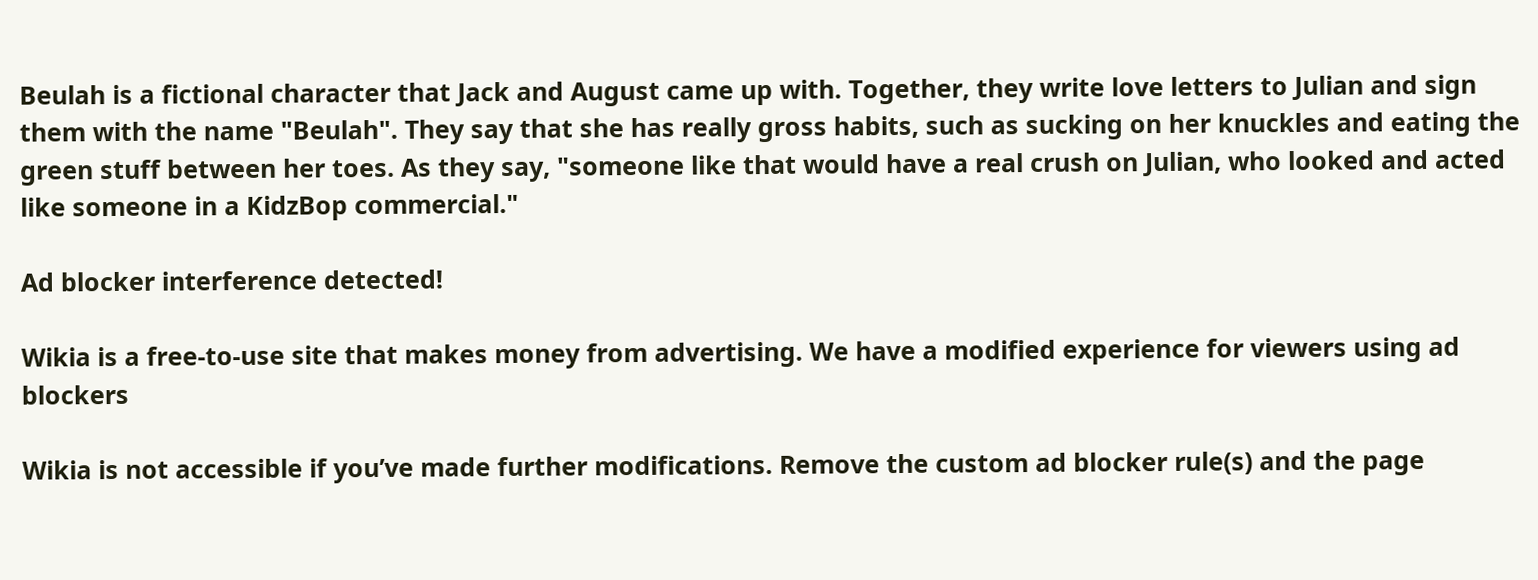Beulah is a fictional character that Jack and August came up with. Together, they write love letters to Julian and sign them with the name "Beulah". They say that she has really gross habits, such as sucking on her knuckles and eating the green stuff between her toes. As they say, "someone like that would have a real crush on Julian, who looked and acted like someone in a KidzBop commercial."

Ad blocker interference detected!

Wikia is a free-to-use site that makes money from advertising. We have a modified experience for viewers using ad blockers

Wikia is not accessible if you’ve made further modifications. Remove the custom ad blocker rule(s) and the page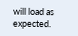will load as expected.